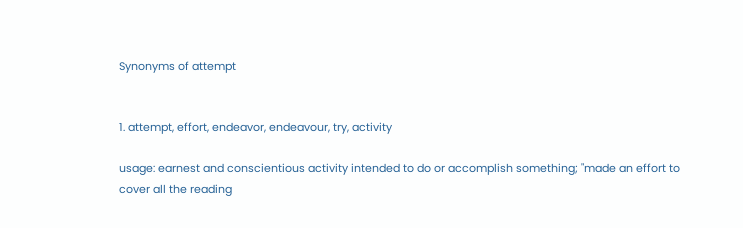Synonyms of attempt


1. attempt, effort, endeavor, endeavour, try, activity

usage: earnest and conscientious activity intended to do or accomplish something; "made an effort to cover all the reading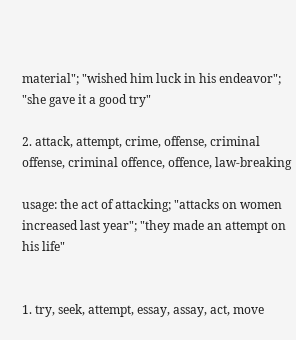material"; "wished him luck in his endeavor"; "she gave it a good try"

2. attack, attempt, crime, offense, criminal offense, criminal offence, offence, law-breaking

usage: the act of attacking; "attacks on women increased last year"; "they made an attempt on his life"


1. try, seek, attempt, essay, assay, act, move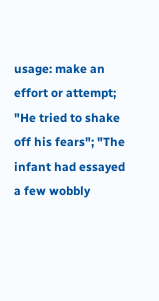usage: make an effort or attempt; "He tried to shake off his fears"; "The infant had essayed a few wobbly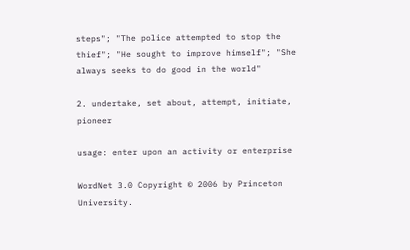steps"; "The police attempted to stop the thief"; "He sought to improve himself"; "She always seeks to do good in the world"

2. undertake, set about, attempt, initiate, pioneer

usage: enter upon an activity or enterprise

WordNet 3.0 Copyright © 2006 by Princeton University.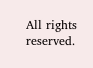All rights reserved.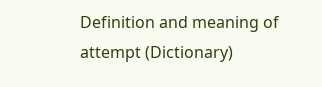Definition and meaning of attempt (Dictionary)